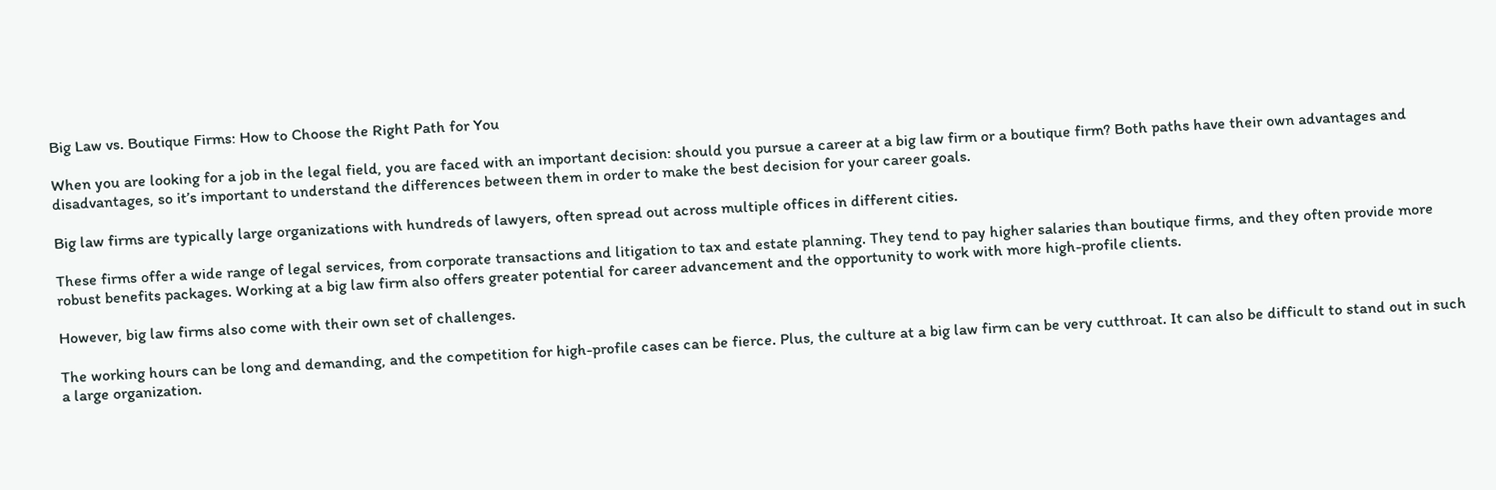Big Law vs. Boutique Firms: How to Choose the Right Path for You

When you are looking for a job in the legal field, you are faced with an important decision: should you pursue a career at a big law firm or a boutique firm? Both paths have their own advantages and disadvantages, so it’s important to understand the differences between them in order to make the best decision for your career goals.

Big law firms are typically large organizations with hundreds of lawyers, often spread out across multiple offices in different cities.

These firms offer a wide range of legal services, from corporate transactions and litigation to tax and estate planning. They tend to pay higher salaries than boutique firms, and they often provide more robust benefits packages. Working at a big law firm also offers greater potential for career advancement and the opportunity to work with more high-profile clients.

However, big law firms also come with their own set of challenges.

The working hours can be long and demanding, and the competition for high-profile cases can be fierce. Plus, the culture at a big law firm can be very cutthroat. It can also be difficult to stand out in such a large organization.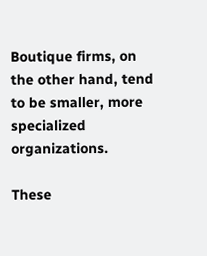Boutique firms, on the other hand, tend to be smaller, more specialized organizations.

These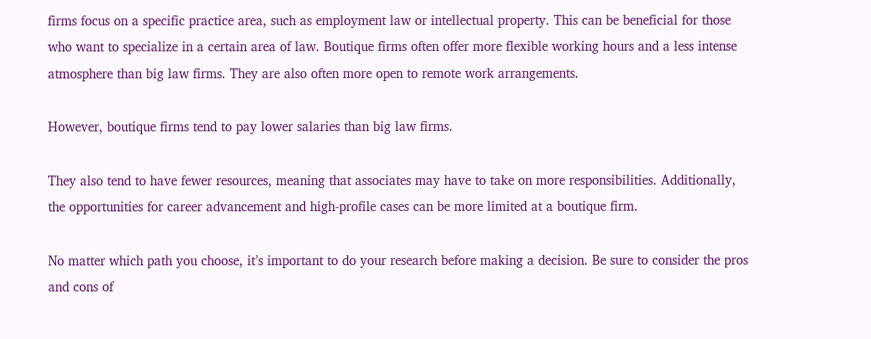firms focus on a specific practice area, such as employment law or intellectual property. This can be beneficial for those who want to specialize in a certain area of law. Boutique firms often offer more flexible working hours and a less intense atmosphere than big law firms. They are also often more open to remote work arrangements.

However, boutique firms tend to pay lower salaries than big law firms.

They also tend to have fewer resources, meaning that associates may have to take on more responsibilities. Additionally, the opportunities for career advancement and high-profile cases can be more limited at a boutique firm.

No matter which path you choose, it’s important to do your research before making a decision. Be sure to consider the pros and cons of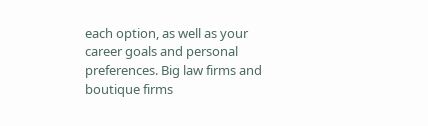each option, as well as your career goals and personal preferences. Big law firms and boutique firms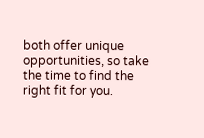both offer unique opportunities, so take the time to find the right fit for you.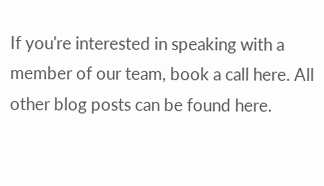If you're interested in speaking with a member of our team, book a call here. All other blog posts can be found here.